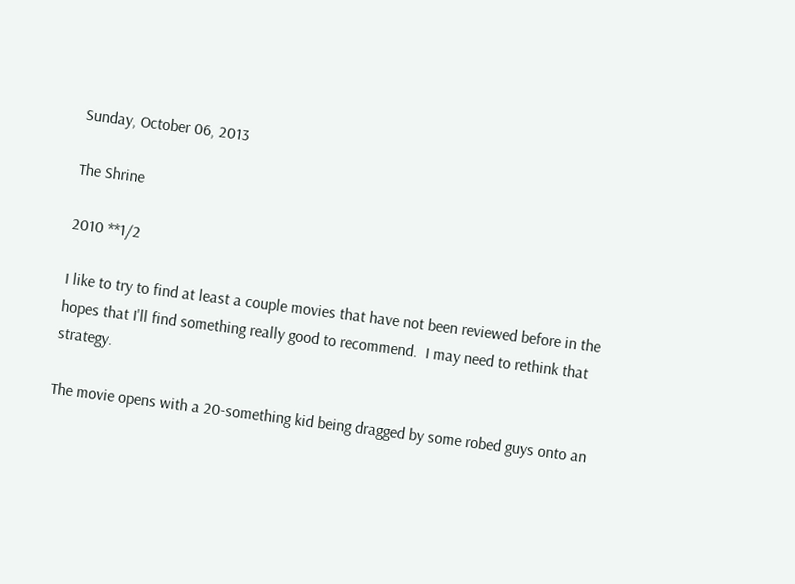Sunday, October 06, 2013

The Shrine

2010 **1/2

I like to try to find at least a couple movies that have not been reviewed before in the hopes that I'll find something really good to recommend.  I may need to rethink that strategy.

The movie opens with a 20-something kid being dragged by some robed guys onto an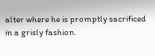alter where he is promptly sacrificed in a grisly fashion.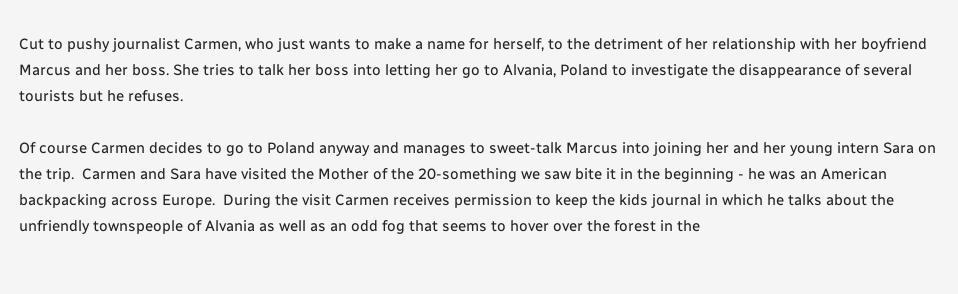Cut to pushy journalist Carmen, who just wants to make a name for herself, to the detriment of her relationship with her boyfriend Marcus and her boss. She tries to talk her boss into letting her go to Alvania, Poland to investigate the disappearance of several tourists but he refuses.

Of course Carmen decides to go to Poland anyway and manages to sweet-talk Marcus into joining her and her young intern Sara on the trip.  Carmen and Sara have visited the Mother of the 20-something we saw bite it in the beginning - he was an American backpacking across Europe.  During the visit Carmen receives permission to keep the kids journal in which he talks about the unfriendly townspeople of Alvania as well as an odd fog that seems to hover over the forest in the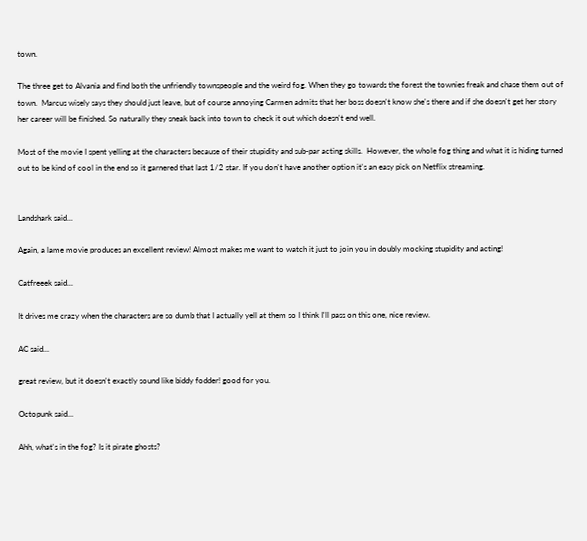town.

The three get to Alvania and find both the unfriendly townspeople and the weird fog. When they go towards the forest the townies freak and chase them out of town.  Marcus wisely says they should just leave, but of course annoying Carmen admits that her boss doesn't know she's there and if she doesn't get her story her career will be finished. So naturally they sneak back into town to check it out which doesn't end well.

Most of the movie I spent yelling at the characters because of their stupidity and sub-par acting skills.  However, the whole fog thing and what it is hiding turned out to be kind of cool in the end so it garnered that last 1/2 star. If you don't have another option it's an easy pick on Netflix streaming.


Landshark said...

Again, a lame movie produces an excellent review! Almost makes me want to watch it just to join you in doubly mocking stupidity and acting!

Catfreeek said...

It drives me crazy when the characters are so dumb that I actually yell at them so I think I'll pass on this one, nice review.

AC said...

great review, but it doesn't exactly sound like biddy fodder! good for you.

Octopunk said...

Ahh, what's in the fog? Is it pirate ghosts?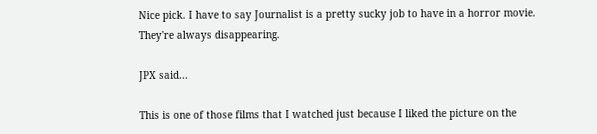Nice pick. I have to say Journalist is a pretty sucky job to have in a horror movie. They're always disappearing.

JPX said...

This is one of those films that I watched just because I liked the picture on the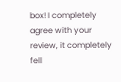box! I completely agree with your review, it completely fell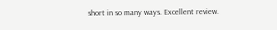short in so many ways. Excellent review.